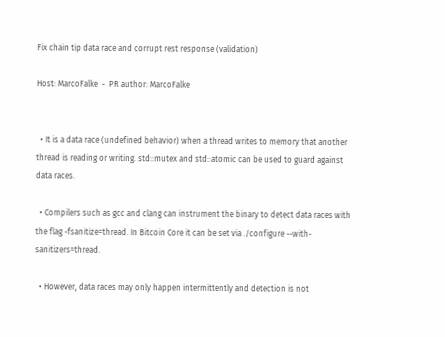Fix chain tip data race and corrupt rest response (validation)

Host: MarcoFalke  -  PR author: MarcoFalke


  • It is a data race (undefined behavior) when a thread writes to memory that another thread is reading or writing. std::mutex and std::atomic can be used to guard against data races.

  • Compilers such as gcc and clang can instrument the binary to detect data races with the flag -fsanitize=thread. In Bitcoin Core it can be set via ./configure --with-sanitizers=thread.

  • However, data races may only happen intermittently and detection is not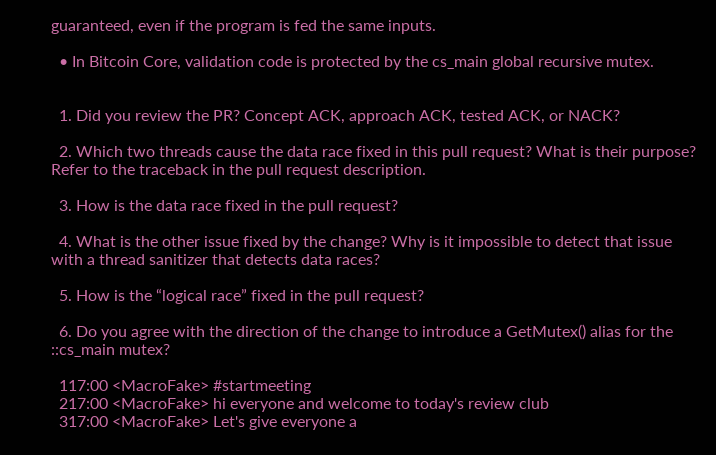guaranteed, even if the program is fed the same inputs.

  • In Bitcoin Core, validation code is protected by the cs_main global recursive mutex.


  1. Did you review the PR? Concept ACK, approach ACK, tested ACK, or NACK?

  2. Which two threads cause the data race fixed in this pull request? What is their purpose? Refer to the traceback in the pull request description.

  3. How is the data race fixed in the pull request?

  4. What is the other issue fixed by the change? Why is it impossible to detect that issue with a thread sanitizer that detects data races?

  5. How is the “logical race” fixed in the pull request?

  6. Do you agree with the direction of the change to introduce a GetMutex() alias for the ::cs_main mutex?

  117:00 <MacroFake> #startmeeting
  217:00 <MacroFake> hi everyone and welcome to today's review club
  317:00 <MacroFake> Let's give everyone a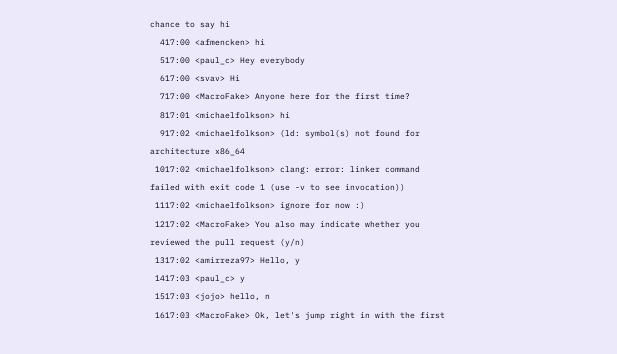chance to say hi
  417:00 <afmencken> hi
  517:00 <paul_c> Hey everybody
  617:00 <svav> Hi
  717:00 <MacroFake> Anyone here for the first time?
  817:01 <michaelfolkson> hi
  917:02 <michaelfolkson> (ld: symbol(s) not found for architecture x86_64
 1017:02 <michaelfolkson> clang: error: linker command failed with exit code 1 (use -v to see invocation))
 1117:02 <michaelfolkson> ignore for now :)
 1217:02 <MacroFake> You also may indicate whether you reviewed the pull request (y/n)
 1317:02 <amirreza97> Hello, y
 1417:03 <paul_c> y
 1517:03 <jojo> hello, n
 1617:03 <MacroFake> Ok, let's jump right in with the first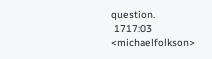question.
 1717:03 <michaelfolkson>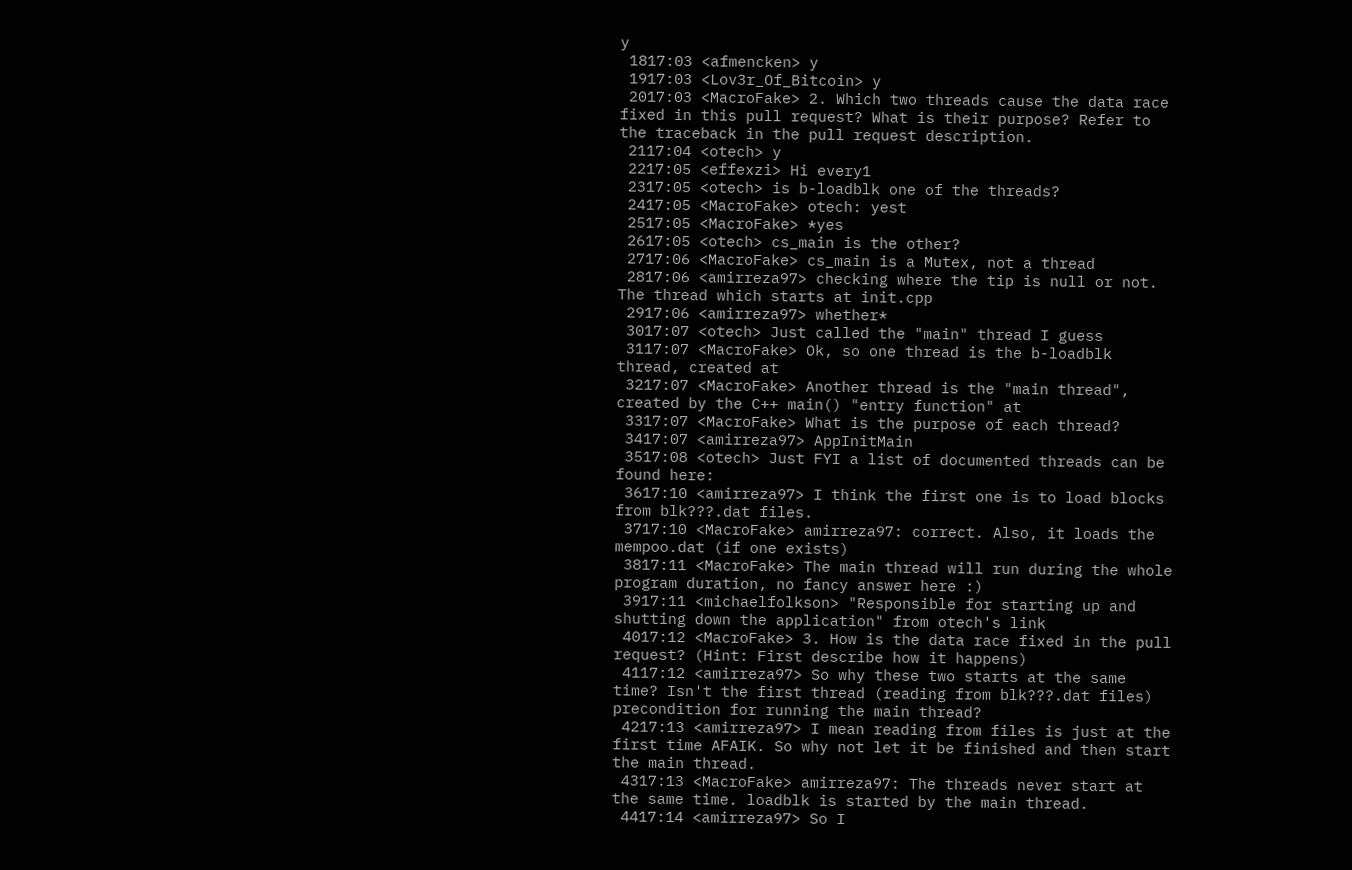y
 1817:03 <afmencken> y
 1917:03 <Lov3r_Of_Bitcoin> y
 2017:03 <MacroFake> 2. Which two threads cause the data race fixed in this pull request? What is their purpose? Refer to the traceback in the pull request description.
 2117:04 <otech> y
 2217:05 <effexzi> Hi every1
 2317:05 <otech> is b-loadblk one of the threads?
 2417:05 <MacroFake> otech: yest
 2517:05 <MacroFake> *yes
 2617:05 <otech> cs_main is the other?
 2717:06 <MacroFake> cs_main is a Mutex, not a thread
 2817:06 <amirreza97> checking where the tip is null or not. The thread which starts at init.cpp
 2917:06 <amirreza97> whether*
 3017:07 <otech> Just called the "main" thread I guess
 3117:07 <MacroFake> Ok, so one thread is the b-loadblk thread, created at
 3217:07 <MacroFake> Another thread is the "main thread", created by the C++ main() "entry function" at
 3317:07 <MacroFake> What is the purpose of each thread?
 3417:07 <amirreza97> AppInitMain
 3517:08 <otech> Just FYI a list of documented threads can be found here:
 3617:10 <amirreza97> I think the first one is to load blocks from blk???.dat files.
 3717:10 <MacroFake> amirreza97: correct. Also, it loads the mempoo.dat (if one exists)
 3817:11 <MacroFake> The main thread will run during the whole program duration, no fancy answer here :)
 3917:11 <michaelfolkson> "Responsible for starting up and shutting down the application" from otech's link
 4017:12 <MacroFake> 3. How is the data race fixed in the pull request? (Hint: First describe how it happens)
 4117:12 <amirreza97> So why these two starts at the same time? Isn't the first thread (reading from blk???.dat files) precondition for running the main thread?
 4217:13 <amirreza97> I mean reading from files is just at the first time AFAIK. So why not let it be finished and then start the main thread.
 4317:13 <MacroFake> amirreza97: The threads never start at the same time. loadblk is started by the main thread.
 4417:14 <amirreza97> So I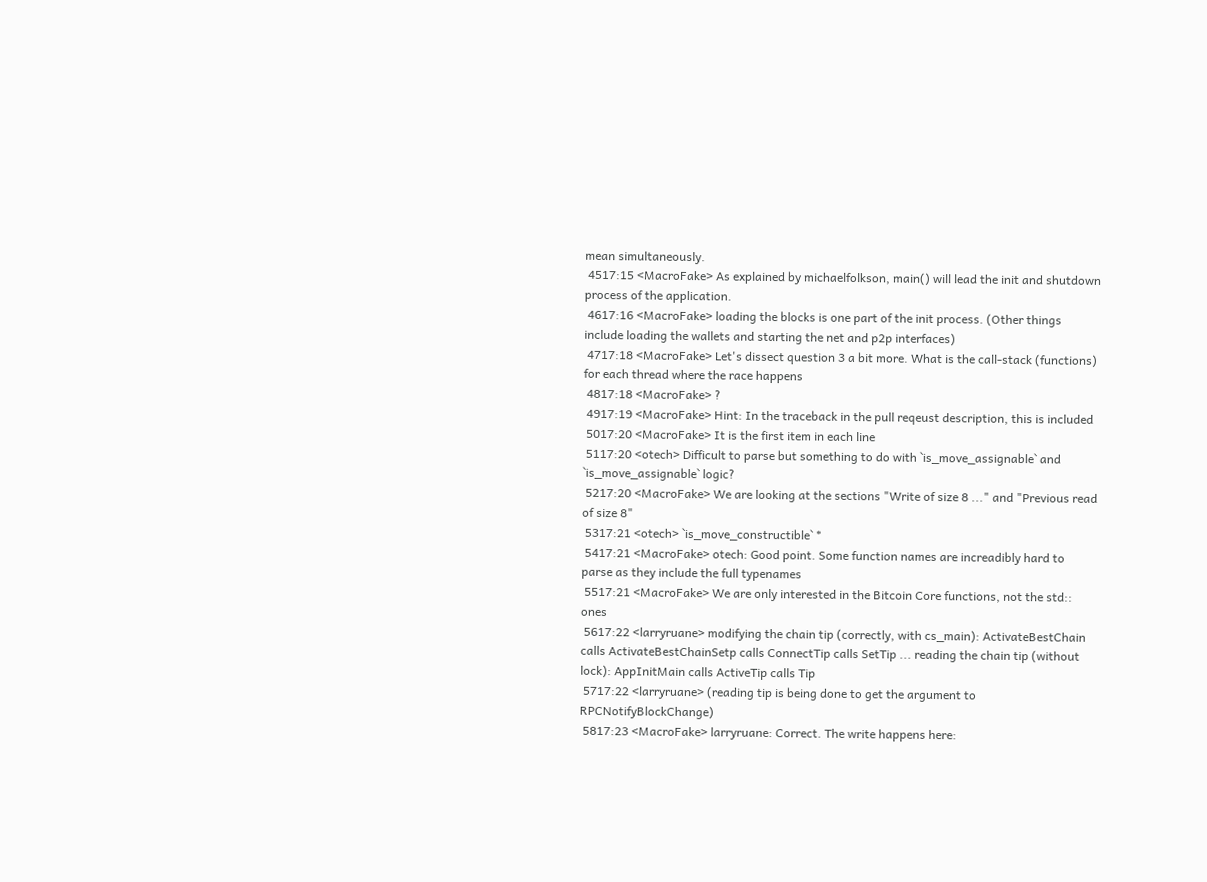mean simultaneously.
 4517:15 <MacroFake> As explained by michaelfolkson, main() will lead the init and shutdown process of the application.
 4617:16 <MacroFake> loading the blocks is one part of the init process. (Other things include loading the wallets and starting the net and p2p interfaces)
 4717:18 <MacroFake> Let's dissect question 3 a bit more. What is the call-stack (functions) for each thread where the race happens
 4817:18 <MacroFake> ?
 4917:19 <MacroFake> Hint: In the traceback in the pull reqeust description, this is included
 5017:20 <MacroFake> It is the first item in each line
 5117:20 <otech> Difficult to parse but something to do with `is_move_assignable` and `is_move_assignable` logic?
 5217:20 <MacroFake> We are looking at the sections "Write of size 8 ..." and "Previous read of size 8"
 5317:21 <otech> `is_move_constructible` *
 5417:21 <MacroFake> otech: Good point. Some function names are increadibly hard to parse as they include the full typenames
 5517:21 <MacroFake> We are only interested in the Bitcoin Core functions, not the std:: ones
 5617:22 <larryruane> modifying the chain tip (correctly, with cs_main): ActivateBestChain calls ActivateBestChainSetp calls ConnectTip calls SetTip ... reading the chain tip (without lock): AppInitMain calls ActiveTip calls Tip
 5717:22 <larryruane> (reading tip is being done to get the argument to RPCNotifyBlockChange)
 5817:23 <MacroFake> larryruane: Correct. The write happens here: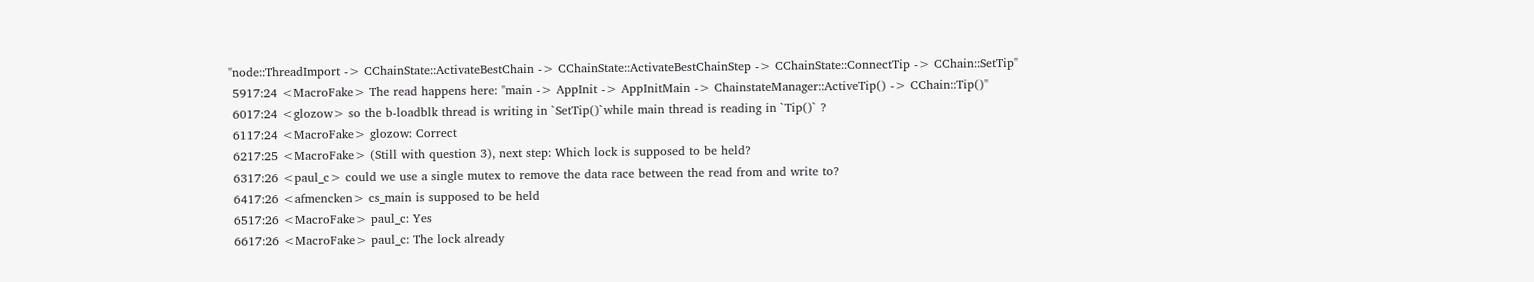"node::ThreadImport -> CChainState::ActivateBestChain -> CChainState::ActivateBestChainStep -> CChainState::ConnectTip -> CChain::SetTip"
 5917:24 <MacroFake> The read happens here: "main -> AppInit -> AppInitMain -> ChainstateManager::ActiveTip() -> CChain::Tip()"
 6017:24 <glozow> so the b-loadblk thread is writing in `SetTip()`while main thread is reading in `Tip()` ?
 6117:24 <MacroFake> glozow: Correct
 6217:25 <MacroFake> (Still with question 3), next step: Which lock is supposed to be held?
 6317:26 <paul_c> could we use a single mutex to remove the data race between the read from and write to?
 6417:26 <afmencken> cs_main is supposed to be held
 6517:26 <MacroFake> paul_c: Yes
 6617:26 <MacroFake> paul_c: The lock already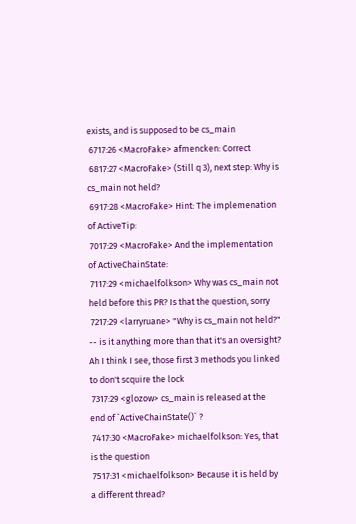exists, and is supposed to be cs_main
 6717:26 <MacroFake> afmencken: Correct
 6817:27 <MacroFake> (Still q 3), next step: Why is cs_main not held?
 6917:28 <MacroFake> Hint: The implemenation of ActiveTip:
 7017:29 <MacroFake> And the implementation of ActiveChainState:
 7117:29 <michaelfolkson> Why was cs_main not held before this PR? Is that the question, sorry
 7217:29 <larryruane> "Why is cs_main not held?" -- is it anything more than that it's an oversight? Ah I think I see, those first 3 methods you linked to don't scquire the lock
 7317:29 <glozow> cs_main is released at the end of `ActiveChainState()` ?
 7417:30 <MacroFake> michaelfolkson: Yes, that is the question
 7517:31 <michaelfolkson> Because it is held by a different thread?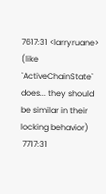7617:31 <larryruane> (like `ActiveChainState` does... they should be similar in their locking behavior)
 7717:31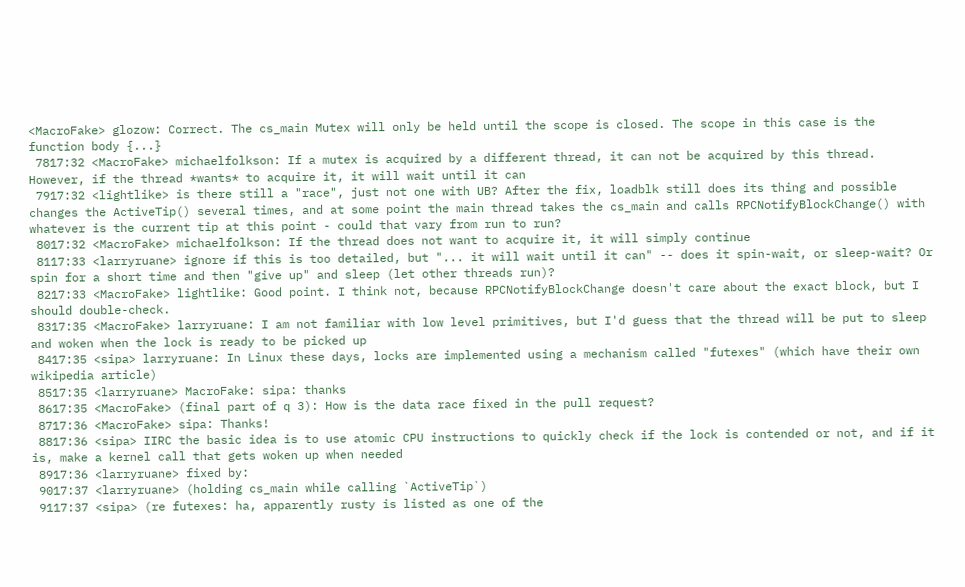<MacroFake> glozow: Correct. The cs_main Mutex will only be held until the scope is closed. The scope in this case is the function body {...}
 7817:32 <MacroFake> michaelfolkson: If a mutex is acquired by a different thread, it can not be acquired by this thread. However, if the thread *wants* to acquire it, it will wait until it can
 7917:32 <lightlike> is there still a "race", just not one with UB? After the fix, loadblk still does its thing and possible changes the ActiveTip() several times, and at some point the main thread takes the cs_main and calls RPCNotifyBlockChange() with whatever is the current tip at this point - could that vary from run to run?
 8017:32 <MacroFake> michaelfolkson: If the thread does not want to acquire it, it will simply continue
 8117:33 <larryruane> ignore if this is too detailed, but "... it will wait until it can" -- does it spin-wait, or sleep-wait? Or spin for a short time and then "give up" and sleep (let other threads run)?
 8217:33 <MacroFake> lightlike: Good point. I think not, because RPCNotifyBlockChange doesn't care about the exact block, but I should double-check.
 8317:35 <MacroFake> larryruane: I am not familiar with low level primitives, but I'd guess that the thread will be put to sleep and woken when the lock is ready to be picked up
 8417:35 <sipa> larryruane: In Linux these days, locks are implemented using a mechanism called "futexes" (which have their own wikipedia article)
 8517:35 <larryruane> MacroFake: sipa: thanks
 8617:35 <MacroFake> (final part of q 3): How is the data race fixed in the pull request?
 8717:36 <MacroFake> sipa: Thanks!
 8817:36 <sipa> IIRC the basic idea is to use atomic CPU instructions to quickly check if the lock is contended or not, and if it is, make a kernel call that gets woken up when needed
 8917:36 <larryruane> fixed by:
 9017:37 <larryruane> (holding cs_main while calling `ActiveTip`)
 9117:37 <sipa> (re futexes: ha, apparently rusty is listed as one of the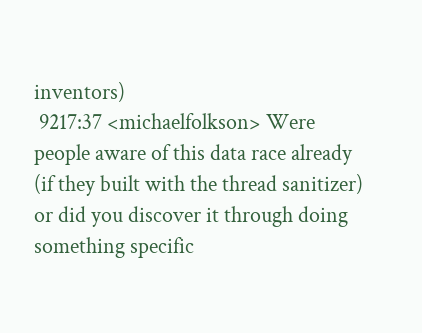inventors)
 9217:37 <michaelfolkson> Were people aware of this data race already (if they built with the thread sanitizer) or did you discover it through doing something specific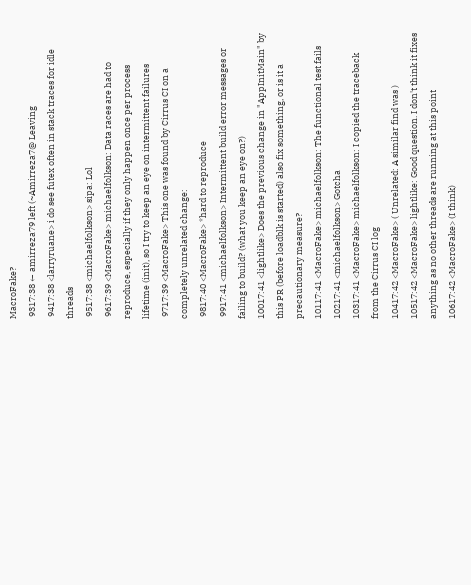MacroFake?
 9317:38 ← amirreza79 left (~Amirreza7@ Leaving
 9417:38 <larryruane> i do see futex often in stack traces for idle threads
 9517:38 <michaelfolkson> sipa: Lol
 9617:39 <MacroFake> michaelfolkson: Data races are had to reproduce, especially if they only happen once per process lifetime (init), so I try to keep an eye on intermittent failures
 9717:39 <MacroFake> This one was found by Cirrus CI on a completely unrelated change:
 9817:40 <MacroFake> *hard to reproduce
 9917:41 <michaelfolkson> Intermittent build error messages or failing to build? (what you keep an eye on?)
10017:41 <lightlike> Does the previous change in "AppInitMain" by this PR (before loadblk is started) also fix something, or is it a precautionary measure?
10117:41 <MacroFake> michaelfolkson: The functional test fails
10217:41 <michaelfolkson> Gotcha
10317:41 <MacroFake> michaelfolkson: I copied the traceback from the Cirrus CI log
10417:42 <MacroFake> ( Unrelated: A similar find was )
10517:42 <MacroFake> lightlike: Good question. I don't think it fixes anything as no other threads are running at this point
10617:42 <MacroFake> (I think)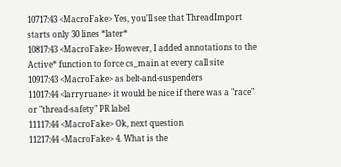10717:43 <MacroFake> Yes, you'll see that ThreadImport starts only 30 lines *later*
10817:43 <MacroFake> However, I added annotations to the Active* function to force cs_main at every call site
10917:43 <MacroFake> as belt-and-suspenders
11017:44 <larryruane> it would be nice if there was a "race" or "thread-safety" PR label
11117:44 <MacroFake> Ok, next question
11217:44 <MacroFake> 4. What is the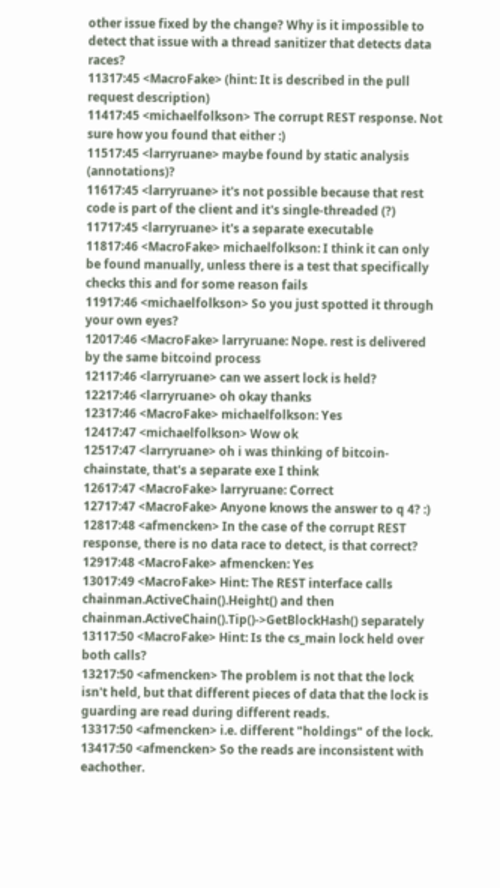other issue fixed by the change? Why is it impossible to detect that issue with a thread sanitizer that detects data races?
11317:45 <MacroFake> (hint: It is described in the pull request description)
11417:45 <michaelfolkson> The corrupt REST response. Not sure how you found that either :)
11517:45 <larryruane> maybe found by static analysis (annotations)?
11617:45 <larryruane> it's not possible because that rest code is part of the client and it's single-threaded (?)
11717:45 <larryruane> it's a separate executable
11817:46 <MacroFake> michaelfolkson: I think it can only be found manually, unless there is a test that specifically checks this and for some reason fails
11917:46 <michaelfolkson> So you just spotted it through your own eyes?
12017:46 <MacroFake> larryruane: Nope. rest is delivered by the same bitcoind process
12117:46 <larryruane> can we assert lock is held?
12217:46 <larryruane> oh okay thanks
12317:46 <MacroFake> michaelfolkson: Yes
12417:47 <michaelfolkson> Wow ok
12517:47 <larryruane> oh i was thinking of bitcoin-chainstate, that's a separate exe I think
12617:47 <MacroFake> larryruane: Correct
12717:47 <MacroFake> Anyone knows the answer to q 4? :)
12817:48 <afmencken> In the case of the corrupt REST response, there is no data race to detect, is that correct?
12917:48 <MacroFake> afmencken: Yes
13017:49 <MacroFake> Hint: The REST interface calls chainman.ActiveChain().Height() and then chainman.ActiveChain().Tip()->GetBlockHash() separately
13117:50 <MacroFake> Hint: Is the cs_main lock held over both calls?
13217:50 <afmencken> The problem is not that the lock isn't held, but that different pieces of data that the lock is guarding are read during different reads.
13317:50 <afmencken> i.e. different "holdings" of the lock.
13417:50 <afmencken> So the reads are inconsistent with eachother.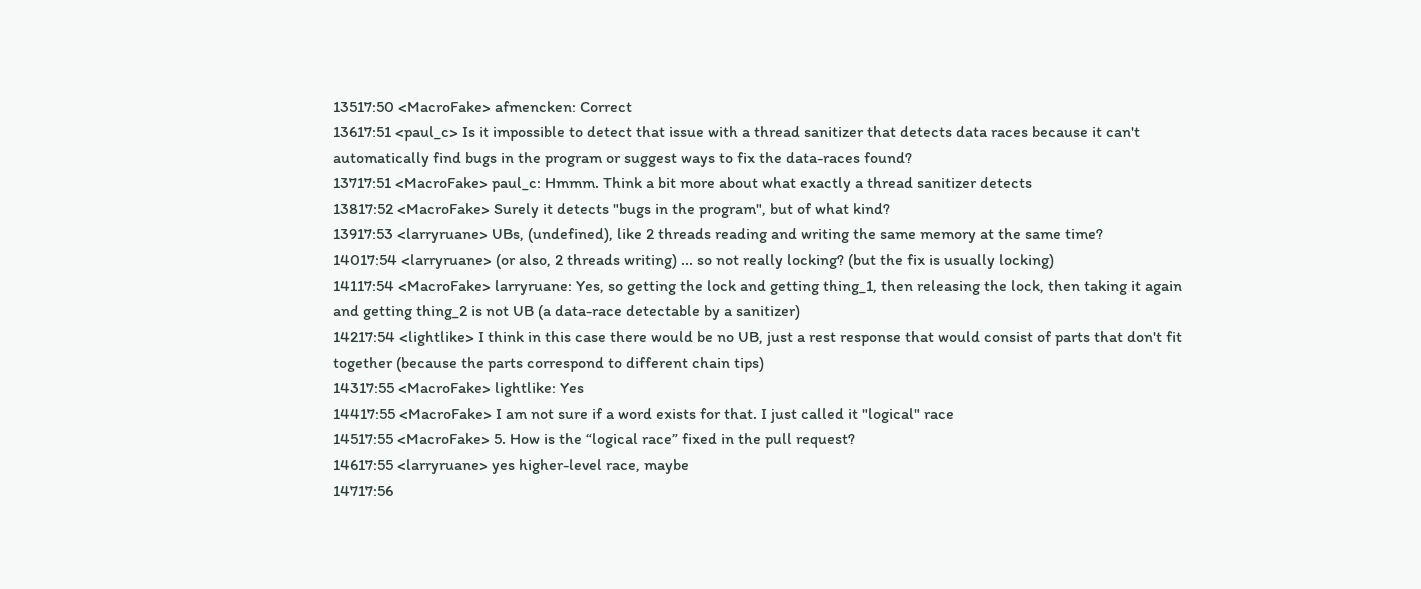13517:50 <MacroFake> afmencken: Correct
13617:51 <paul_c> Is it impossible to detect that issue with a thread sanitizer that detects data races because it can't automatically find bugs in the program or suggest ways to fix the data-races found?
13717:51 <MacroFake> paul_c: Hmmm. Think a bit more about what exactly a thread sanitizer detects
13817:52 <MacroFake> Surely it detects "bugs in the program", but of what kind?
13917:53 <larryruane> UBs, (undefined), like 2 threads reading and writing the same memory at the same time?
14017:54 <larryruane> (or also, 2 threads writing) ... so not really locking? (but the fix is usually locking)
14117:54 <MacroFake> larryruane: Yes, so getting the lock and getting thing_1, then releasing the lock, then taking it again and getting thing_2 is not UB (a data-race detectable by a sanitizer)
14217:54 <lightlike> I think in this case there would be no UB, just a rest response that would consist of parts that don't fit together (because the parts correspond to different chain tips)
14317:55 <MacroFake> lightlike: Yes
14417:55 <MacroFake> I am not sure if a word exists for that. I just called it "logical" race
14517:55 <MacroFake> 5. How is the “logical race” fixed in the pull request?
14617:55 <larryruane> yes higher-level race, maybe
14717:56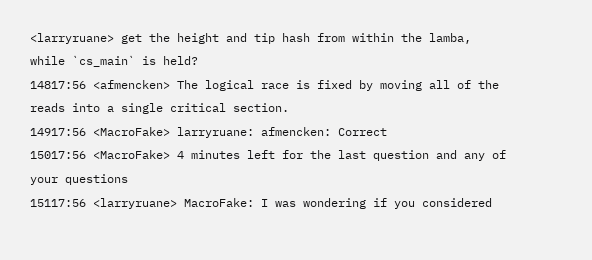<larryruane> get the height and tip hash from within the lamba, while `cs_main` is held?
14817:56 <afmencken> The logical race is fixed by moving all of the reads into a single critical section.
14917:56 <MacroFake> larryruane: afmencken: Correct
15017:56 <MacroFake> 4 minutes left for the last question and any of your questions
15117:56 <larryruane> MacroFake: I was wondering if you considered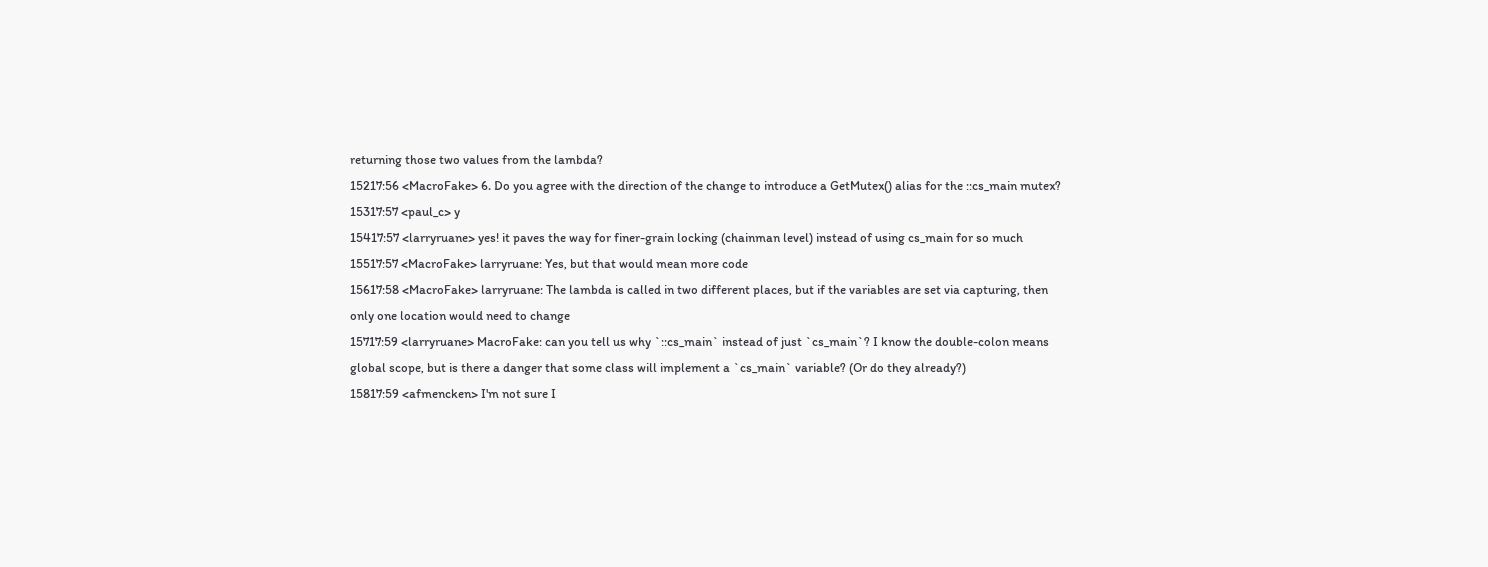returning those two values from the lambda?
15217:56 <MacroFake> 6. Do you agree with the direction of the change to introduce a GetMutex() alias for the ::cs_main mutex?
15317:57 <paul_c> y
15417:57 <larryruane> yes! it paves the way for finer-grain locking (chainman level) instead of using cs_main for so much
15517:57 <MacroFake> larryruane: Yes, but that would mean more code
15617:58 <MacroFake> larryruane: The lambda is called in two different places, but if the variables are set via capturing, then only one location would need to change
15717:59 <larryruane> MacroFake: can you tell us why `::cs_main` instead of just `cs_main`? I know the double-colon means global scope, but is there a danger that some class will implement a `cs_main` variable? (Or do they already?)
15817:59 <afmencken> I'm not sure I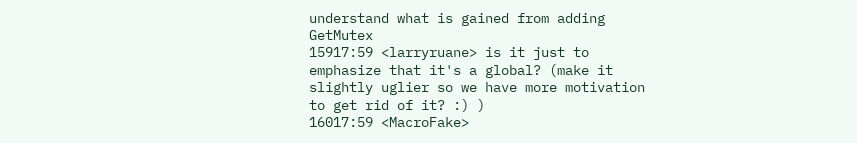understand what is gained from adding GetMutex
15917:59 <larryruane> is it just to emphasize that it's a global? (make it slightly uglier so we have more motivation to get rid of it? :) )
16017:59 <MacroFake>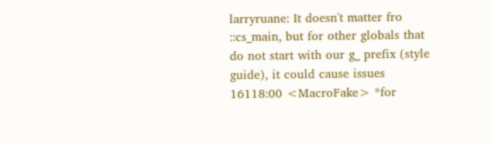larryruane: It doesn't matter fro ::cs_main, but for other globals that do not start with our g_ prefix (style guide), it could cause issues
16118:00 <MacroFake> *for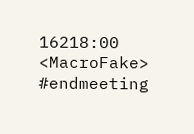16218:00 <MacroFake> #endmeeting